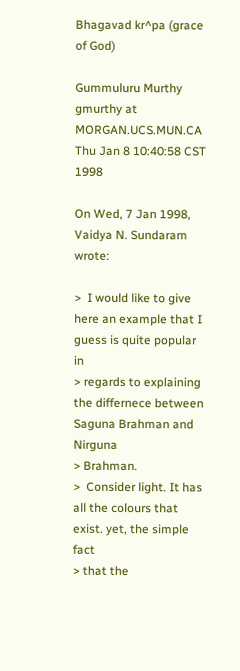Bhagavad kr^pa (grace of God)

Gummuluru Murthy gmurthy at MORGAN.UCS.MUN.CA
Thu Jan 8 10:40:58 CST 1998

On Wed, 7 Jan 1998, Vaidya N. Sundaram wrote:

>  I would like to give here an example that I guess is quite popular in
> regards to explaining the differnece between Saguna Brahman and Nirguna
> Brahman.
>  Consider light. It has all the colours that exist. yet, the simple fact
> that the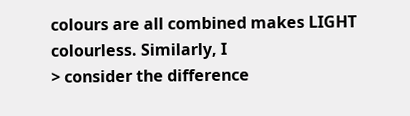colours are all combined makes LIGHT colourless. Similarly, I
> consider the difference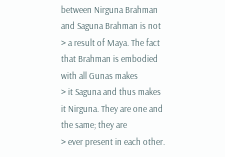between Nirguna Brahman and Saguna Brahman is not
> a result of Maya. The fact that Brahman is embodied with all Gunas makes
> it Saguna and thus makes it Nirguna. They are one and the same; they are
> ever present in each other.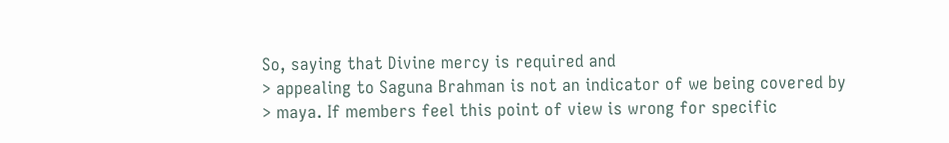So, saying that Divine mercy is required and
> appealing to Saguna Brahman is not an indicator of we being covered by
> maya. If members feel this point of view is wrong for specific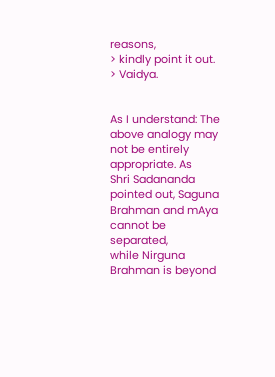reasons,
> kindly point it out.
> Vaidya.


As I understand: The above analogy may not be entirely appropriate. As
Shri Sadananda pointed out, Saguna Brahman and mAya cannot be separated,
while Nirguna Brahman is beyond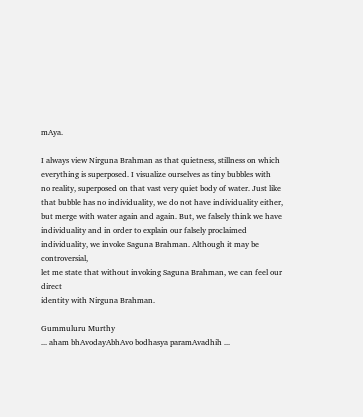mAya.

I always view Nirguna Brahman as that quietness, stillness on which
everything is superposed. I visualize ourselves as tiny bubbles with
no reality, superposed on that vast very quiet body of water. Just like
that bubble has no individuality, we do not have individuality either,
but merge with water again and again. But, we falsely think we have
individuality and in order to explain our falsely proclaimed
individuality, we invoke Saguna Brahman. Although it may be controversial,
let me state that without invoking Saguna Brahman, we can feel our direct
identity with Nirguna Brahman.

Gummuluru Murthy
... aham bhAvodayAbhAvo bodhasya paramAvadhih ...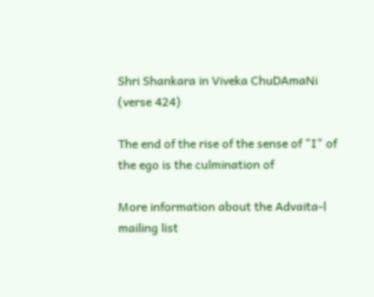Shri Shankara in Viveka ChuDAmaNi (verse 424)

The end of the rise of the sense of "I" of the ego is the culmination of

More information about the Advaita-l mailing list